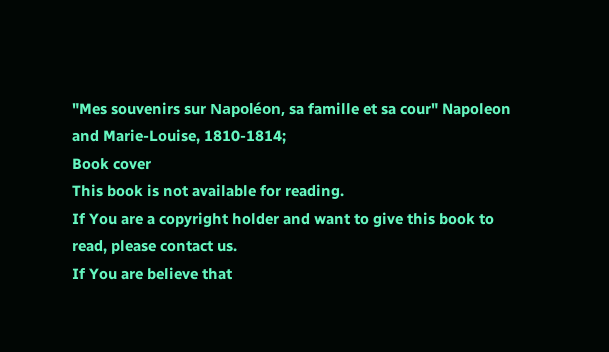"Mes souvenirs sur Napoléon, sa famille et sa cour" Napoleon and Marie-Louise, 1810-1814;
Book cover
This book is not available for reading.
If You are a copyright holder and want to give this book to read, please contact us.
If You are believe that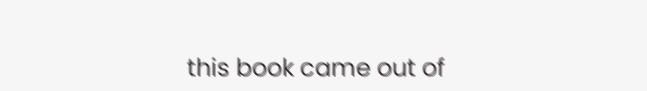this book came out of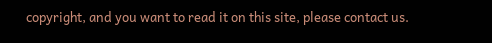copyright, and you want to read it on this site, please contact us.